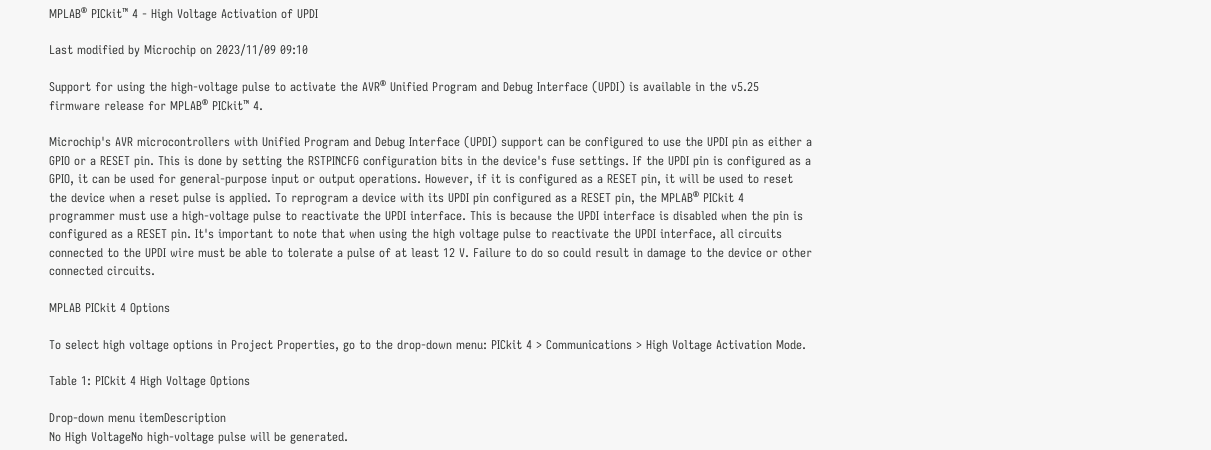MPLAB® PICkit™ 4 - High Voltage Activation of UPDI

Last modified by Microchip on 2023/11/09 09:10

Support for using the high-voltage pulse to activate the AVR® Unified Program and Debug Interface (UPDI) is available in the v5.25 firmware release for MPLAB® PICkit™ 4.

Microchip's AVR microcontrollers with Unified Program and Debug Interface (UPDI) support can be configured to use the UPDI pin as either a GPIO or a RESET pin. This is done by setting the RSTPINCFG configuration bits in the device's fuse settings. If the UPDI pin is configured as a GPIO, it can be used for general-purpose input or output operations. However, if it is configured as a RESET pin, it will be used to reset the device when a reset pulse is applied. To reprogram a device with its UPDI pin configured as a RESET pin, the MPLAB® PICkit 4 programmer must use a high-voltage pulse to reactivate the UPDI interface. This is because the UPDI interface is disabled when the pin is configured as a RESET pin. It's important to note that when using the high voltage pulse to reactivate the UPDI interface, all circuits connected to the UPDI wire must be able to tolerate a pulse of at least 12 V. Failure to do so could result in damage to the device or other connected circuits.

MPLAB PICkit 4 Options

To select high voltage options in Project Properties, go to the drop-down menu: PICkit 4 > Communications > High Voltage Activation Mode.

Table 1: PICkit 4 High Voltage Options

Drop-down menu itemDescription
No High VoltageNo high-voltage pulse will be generated.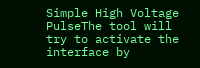Simple High Voltage PulseThe tool will try to activate the interface by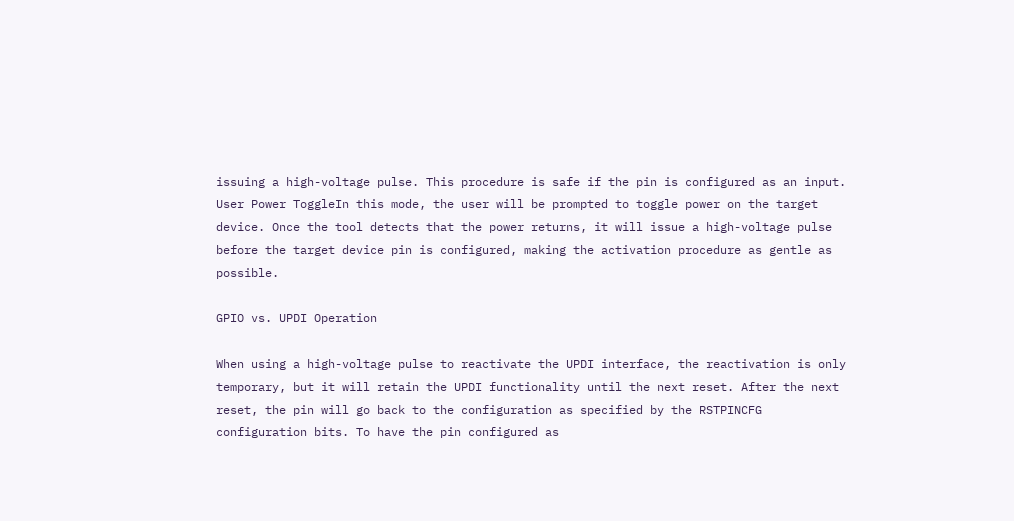issuing a high-voltage pulse. This procedure is safe if the pin is configured as an input.
User Power ToggleIn this mode, the user will be prompted to toggle power on the target device. Once the tool detects that the power returns, it will issue a high-voltage pulse before the target device pin is configured, making the activation procedure as gentle as possible.

GPIO vs. UPDI Operation

When using a high-voltage pulse to reactivate the UPDI interface, the reactivation is only temporary, but it will retain the UPDI functionality until the next reset. After the next reset, the pin will go back to the configuration as specified by the RSTPINCFG configuration bits. To have the pin configured as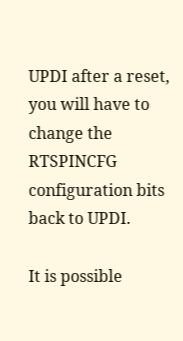UPDI after a reset, you will have to change the RTSPINCFG configuration bits back to UPDI.

It is possible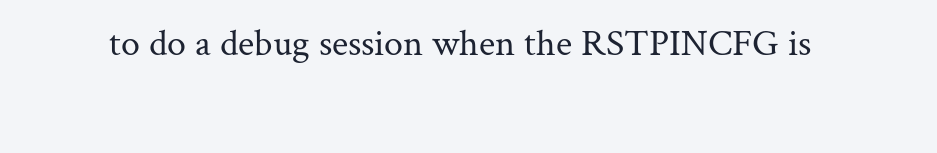to do a debug session when the RSTPINCFG is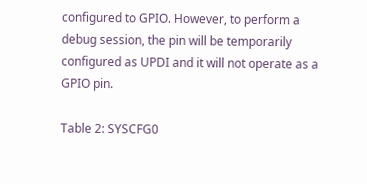configured to GPIO. However, to perform a debug session, the pin will be temporarily configured as UPDI and it will not operate as a GPIO pin.

Table 2: SYSCFG0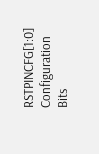RSTPINCFG[1:0] Configuration Bits